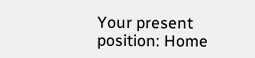Your present position: Home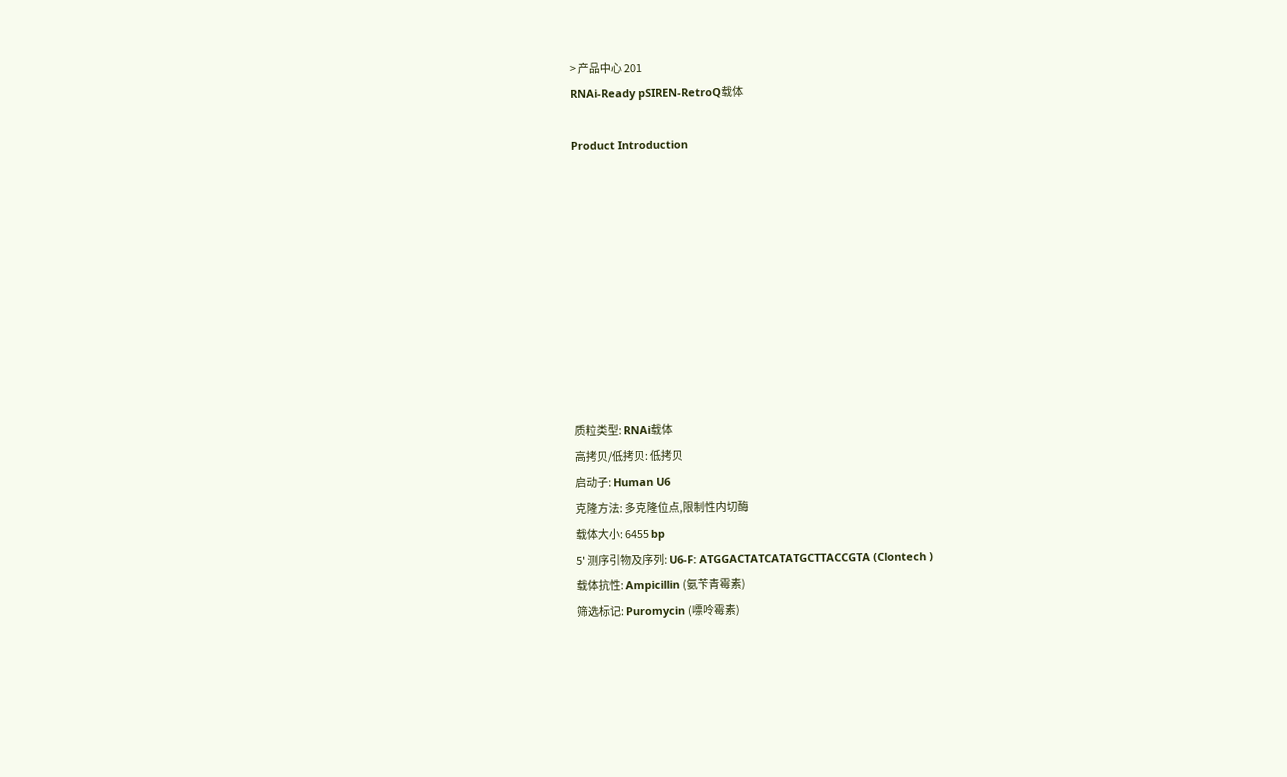> 产品中心 201
RNAi-Ready pSIREN-RetroQ载体

Product Introduction










质粒类型: RNAi载体
高拷贝/低拷贝: 低拷贝
启动子: Human U6
克隆方法: 多克隆位点,限制性内切酶
载体大小: 6455 bp
5' 测序引物及序列: U6-F: ATGGACTATCATATGCTTACCGTA (Clontech )
载体抗性: Ampicillin (氨苄青霉素)
筛选标记: Puromycin (嘌呤霉素)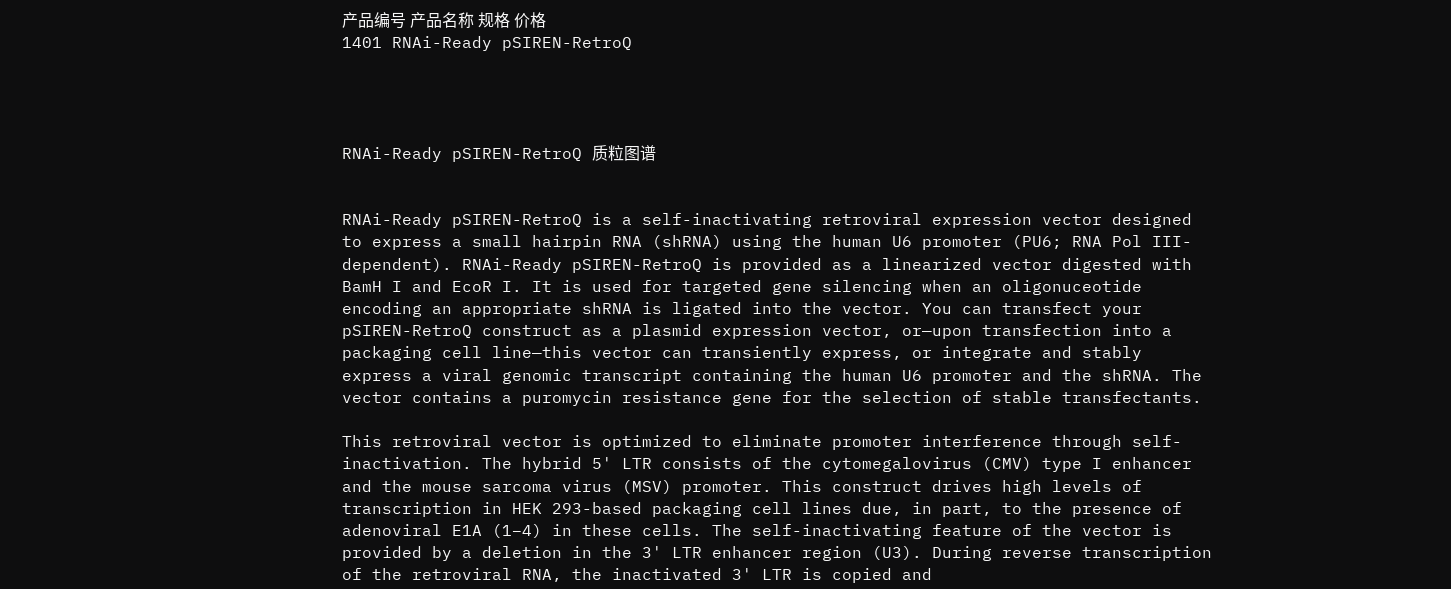产品编号 产品名称 规格 价格
1401 RNAi-Ready pSIREN-RetroQ




RNAi-Ready pSIREN-RetroQ 质粒图谱


RNAi-Ready pSIREN-RetroQ is a self-inactivating retroviral expression vector designed to express a small hairpin RNA (shRNA) using the human U6 promoter (PU6; RNA Pol III-dependent). RNAi-Ready pSIREN-RetroQ is provided as a linearized vector digested with BamH I and EcoR I. It is used for targeted gene silencing when an oligonuceotide encoding an appropriate shRNA is ligated into the vector. You can transfect your pSIREN-RetroQ construct as a plasmid expression vector, or—upon transfection into a packaging cell line—this vector can transiently express, or integrate and stably express a viral genomic transcript containing the human U6 promoter and the shRNA. The vector contains a puromycin resistance gene for the selection of stable transfectants.

This retroviral vector is optimized to eliminate promoter interference through self-inactivation. The hybrid 5' LTR consists of the cytomegalovirus (CMV) type I enhancer and the mouse sarcoma virus (MSV) promoter. This construct drives high levels of transcription in HEK 293-based packaging cell lines due, in part, to the presence of adenoviral E1A (1–4) in these cells. The self-inactivating feature of the vector is provided by a deletion in the 3' LTR enhancer region (U3). During reverse transcription of the retroviral RNA, the inactivated 3' LTR is copied and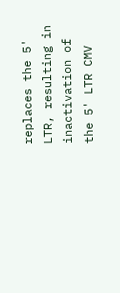replaces the 5' LTR, resulting in inactivation of the 5' LTR CMV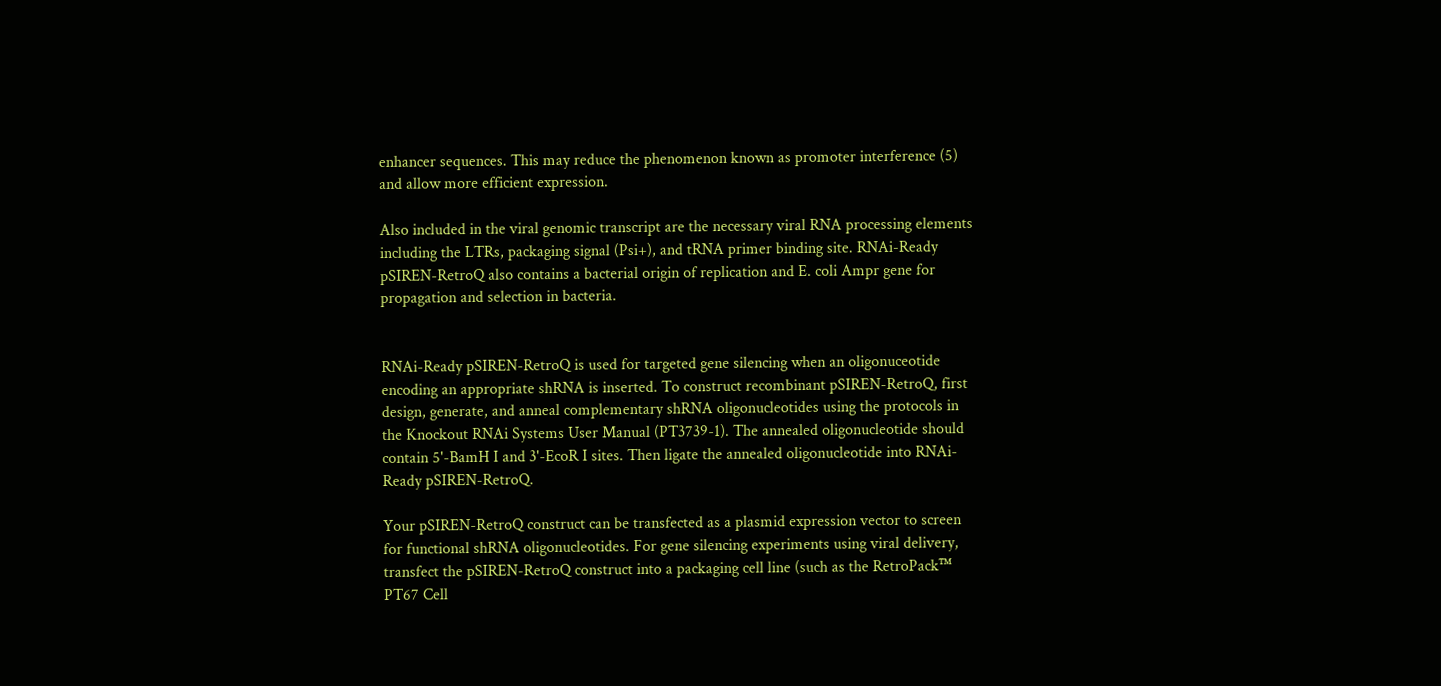enhancer sequences. This may reduce the phenomenon known as promoter interference (5) and allow more efficient expression.

Also included in the viral genomic transcript are the necessary viral RNA processing elements including the LTRs, packaging signal (Psi+), and tRNA primer binding site. RNAi-Ready pSIREN-RetroQ also contains a bacterial origin of replication and E. coli Ampr gene for propagation and selection in bacteria.


RNAi-Ready pSIREN-RetroQ is used for targeted gene silencing when an oligonuceotide encoding an appropriate shRNA is inserted. To construct recombinant pSIREN-RetroQ, first design, generate, and anneal complementary shRNA oligonucleotides using the protocols in the Knockout RNAi Systems User Manual (PT3739-1). The annealed oligonucleotide should contain 5'-BamH I and 3'-EcoR I sites. Then ligate the annealed oligonucleotide into RNAi-Ready pSIREN-RetroQ.

Your pSIREN-RetroQ construct can be transfected as a plasmid expression vector to screen for functional shRNA oligonucleotides. For gene silencing experiments using viral delivery, transfect the pSIREN-RetroQ construct into a packaging cell line (such as the RetroPack™ PT67 Cell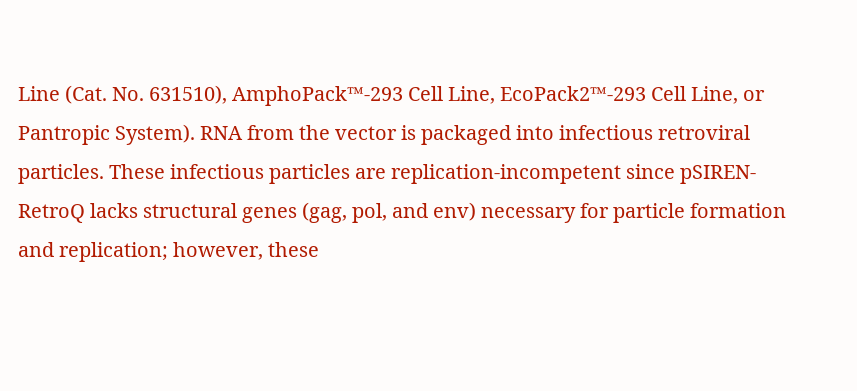Line (Cat. No. 631510), AmphoPack™-293 Cell Line, EcoPack2™-293 Cell Line, or Pantropic System). RNA from the vector is packaged into infectious retroviral particles. These infectious particles are replication-incompetent since pSIREN-RetroQ lacks structural genes (gag, pol, and env) necessary for particle formation and replication; however, these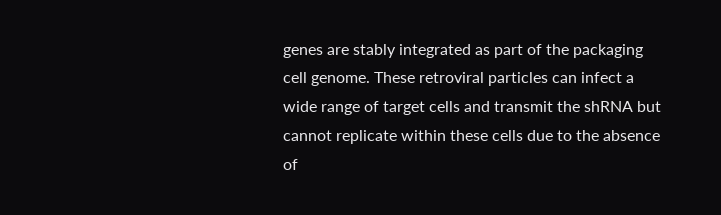genes are stably integrated as part of the packaging cell genome. These retroviral particles can infect a wide range of target cells and transmit the shRNA but cannot replicate within these cells due to the absence of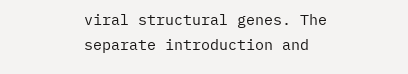viral structural genes. The separate introduction and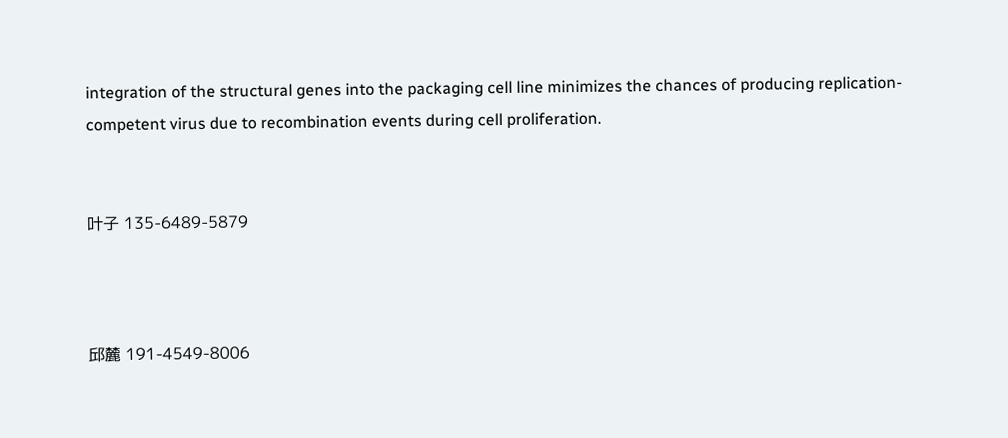integration of the structural genes into the packaging cell line minimizes the chances of producing replication-competent virus due to recombination events during cell proliferation.


叶子 135-6489-5879



邱麓 191-4549-8006